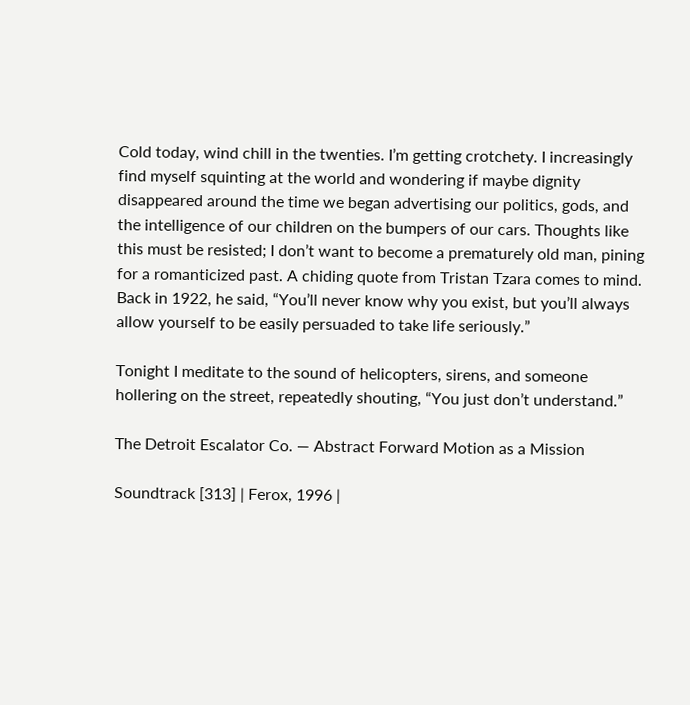Cold today, wind chill in the twenties. I’m getting crotchety. I increasingly find myself squinting at the world and wondering if maybe dignity disappeared around the time we began advertising our politics, gods, and the intelligence of our children on the bumpers of our cars. Thoughts like this must be resisted; I don’t want to become a prematurely old man, pining for a romanticized past. A chiding quote from Tristan Tzara comes to mind. Back in 1922, he said, “You’ll never know why you exist, but you’ll always allow yourself to be easily persuaded to take life seriously.”

Tonight I meditate to the sound of helicopters, sirens, and someone hollering on the street, repeatedly shouting, “You just don’t understand.”

The Detroit Escalator Co. — Abstract Forward Motion as a Mission

Soundtrack [313] | Ferox, 1996 |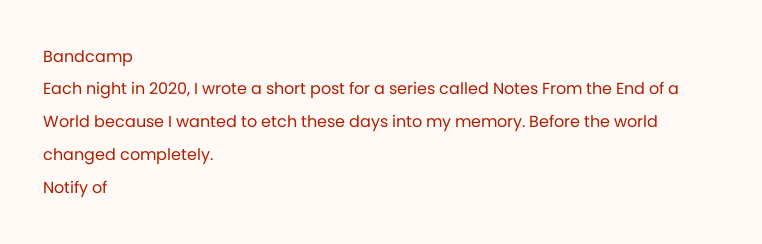Bandcamp
Each night in 2020, I wrote a short post for a series called Notes From the End of a World because I wanted to etch these days into my memory. Before the world changed completely.
Notify of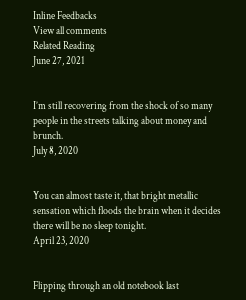Inline Feedbacks
View all comments
Related Reading
June 27, 2021


I’m still recovering from the shock of so many people in the streets talking about money and brunch.
July 8, 2020


You can almost taste it, that bright metallic sensation which floods the brain when it decides there will be no sleep tonight.
April 23, 2020


Flipping through an old notebook last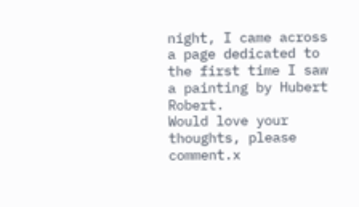night, I came across a page dedicated to the first time I saw a painting by Hubert Robert.
Would love your thoughts, please comment.x